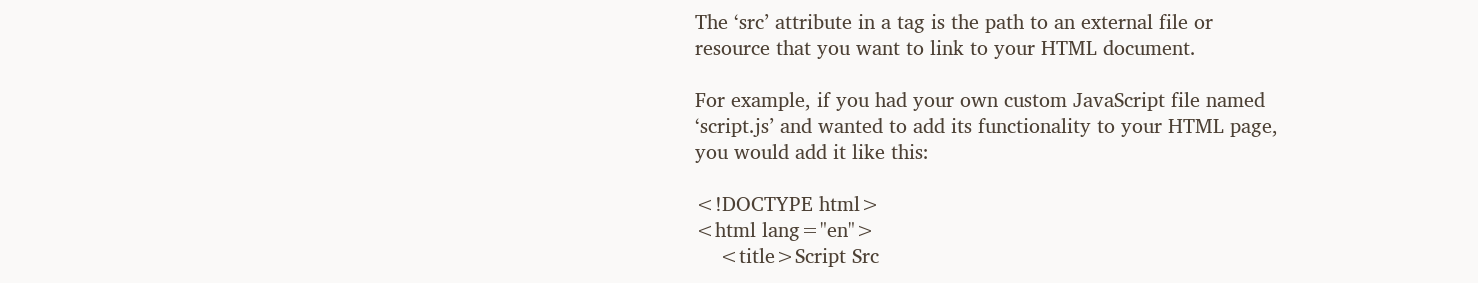The ‘src’ attribute in a tag is the path to an external file or resource that you want to link to your HTML document.

For example, if you had your own custom JavaScript file named ‘script.js’ and wanted to add its functionality to your HTML page, you would add it like this:

<!DOCTYPE html>
<html lang="en">
    <title>Script Src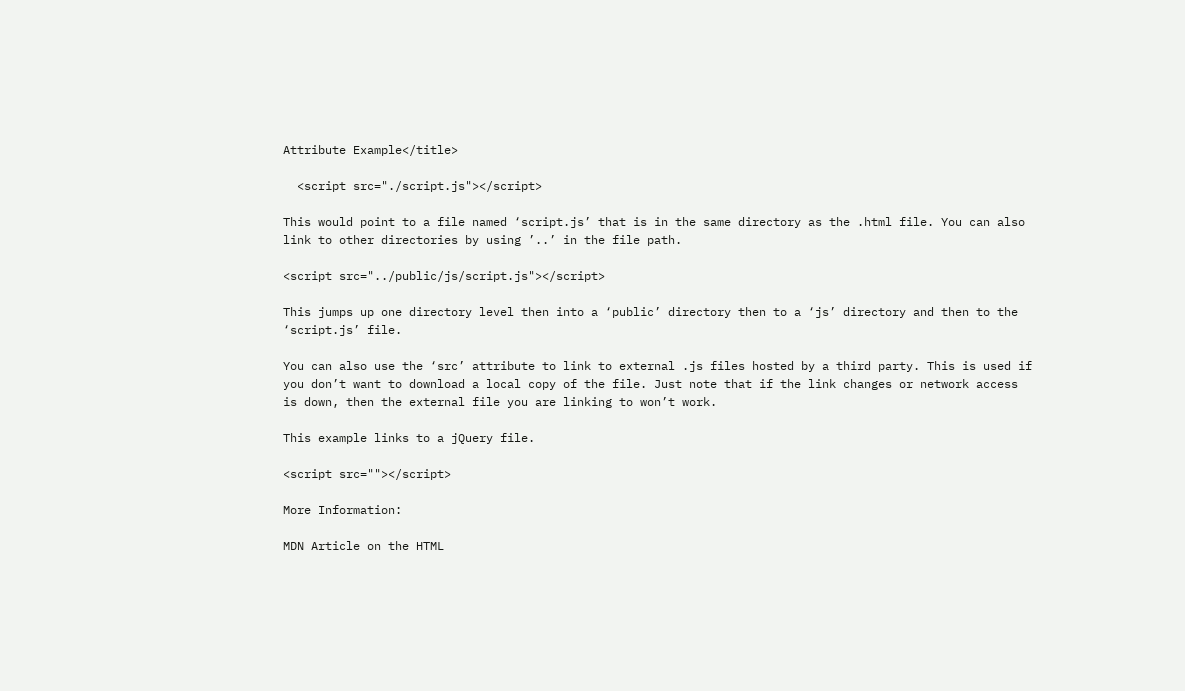Attribute Example</title>

  <script src="./script.js"></script>

This would point to a file named ‘script.js’ that is in the same directory as the .html file. You can also link to other directories by using ’..’ in the file path.

<script src="../public/js/script.js"></script>

This jumps up one directory level then into a ‘public’ directory then to a ‘js’ directory and then to the ‘script.js’ file.

You can also use the ‘src’ attribute to link to external .js files hosted by a third party. This is used if you don’t want to download a local copy of the file. Just note that if the link changes or network access is down, then the external file you are linking to won’t work.

This example links to a jQuery file.

<script src=""></script>

More Information:

MDN Article on the HTML